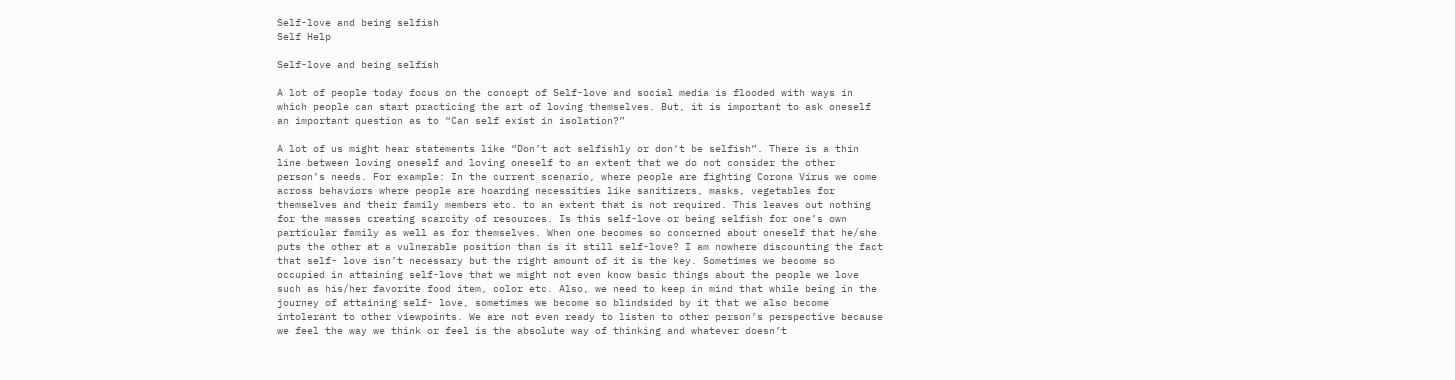Self-love and being selfish
Self Help

Self-love and being selfish

A lot of people today focus on the concept of Self-love and social media is flooded with ways in which people can start practicing the art of loving themselves. But, it is important to ask oneself an important question as to “Can self exist in isolation?”

A lot of us might hear statements like “Don’t act selfishly or don’t be selfish”. There is a thin line between loving oneself and loving oneself to an extent that we do not consider the other person’s needs. For example: In the current scenario, where people are fighting Corona Virus we come across behaviors where people are hoarding necessities like sanitizers, masks, vegetables for themselves and their family members etc. to an extent that is not required. This leaves out nothing for the masses creating scarcity of resources. Is this self-love or being selfish for one’s own particular family as well as for themselves. When one becomes so concerned about oneself that he/she puts the other at a vulnerable position than is it still self-love? I am nowhere discounting the fact that self- love isn’t necessary but the right amount of it is the key. Sometimes we become so occupied in attaining self-love that we might not even know basic things about the people we love such as his/her favorite food item, color etc. Also, we need to keep in mind that while being in the journey of attaining self- love, sometimes we become so blindsided by it that we also become intolerant to other viewpoints. We are not even ready to listen to other person’s perspective because we feel the way we think or feel is the absolute way of thinking and whatever doesn’t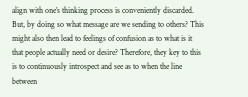align with one’s thinking process is conveniently discarded. But, by doing so what message are we sending to others? This might also then lead to feelings of confusion as to what is it that people actually need or desire? Therefore, they key to this is to continuously introspect and see as to when the line between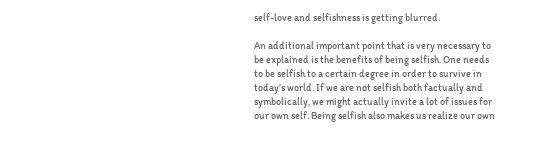self-love and selfishness is getting blurred.

An additional important point that is very necessary to be explained is the benefits of being selfish. One needs to be selfish to a certain degree in order to survive in today’s world. If we are not selfish both factually and symbolically, we might actually invite a lot of issues for our own self. Being selfish also makes us realize our own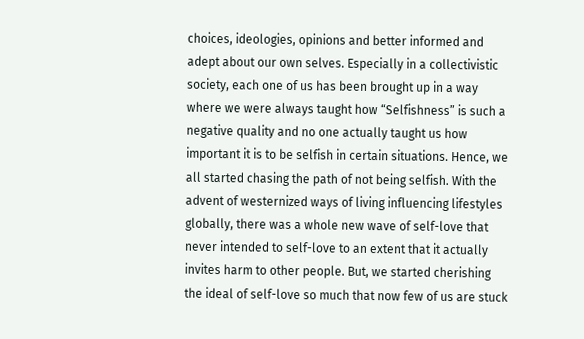choices, ideologies, opinions and better informed and adept about our own selves. Especially in a collectivistic society, each one of us has been brought up in a way where we were always taught how “Selfishness” is such a negative quality and no one actually taught us how important it is to be selfish in certain situations. Hence, we all started chasing the path of not being selfish. With the advent of westernized ways of living influencing lifestyles globally, there was a whole new wave of self-love that never intended to self-love to an extent that it actually invites harm to other people. But, we started cherishing the ideal of self-love so much that now few of us are stuck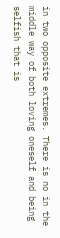in two opposite extremes. There is no in the middle way of both loving oneself and being selfish that is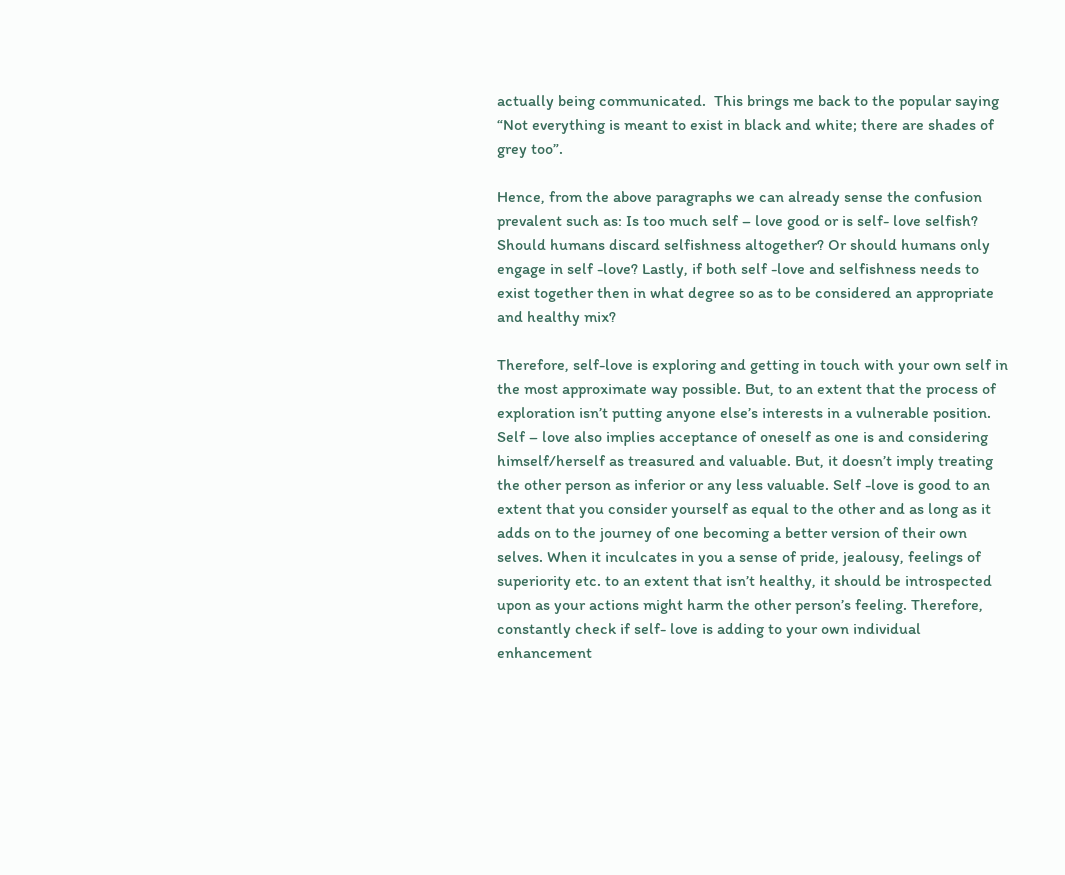actually being communicated.  This brings me back to the popular saying “Not everything is meant to exist in black and white; there are shades of grey too”.

Hence, from the above paragraphs we can already sense the confusion prevalent such as: Is too much self – love good or is self- love selfish? Should humans discard selfishness altogether? Or should humans only engage in self -love? Lastly, if both self -love and selfishness needs to exist together then in what degree so as to be considered an appropriate and healthy mix?

Therefore, self-love is exploring and getting in touch with your own self in the most approximate way possible. But, to an extent that the process of exploration isn’t putting anyone else’s interests in a vulnerable position. Self – love also implies acceptance of oneself as one is and considering himself/herself as treasured and valuable. But, it doesn’t imply treating the other person as inferior or any less valuable. Self -love is good to an extent that you consider yourself as equal to the other and as long as it adds on to the journey of one becoming a better version of their own selves. When it inculcates in you a sense of pride, jealousy, feelings of superiority etc. to an extent that isn’t healthy, it should be introspected upon as your actions might harm the other person’s feeling. Therefore, constantly check if self- love is adding to your own individual enhancement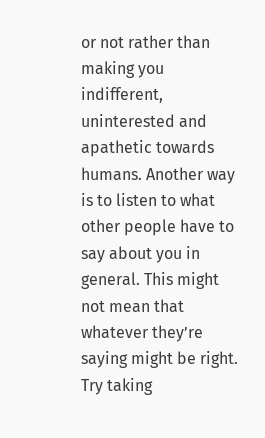or not rather than making you indifferent, uninterested and apathetic towards humans. Another way is to listen to what other people have to say about you in general. This might not mean that whatever they’re saying might be right. Try taking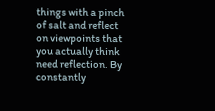things with a pinch of salt and reflect on viewpoints that you actually think need reflection. By constantly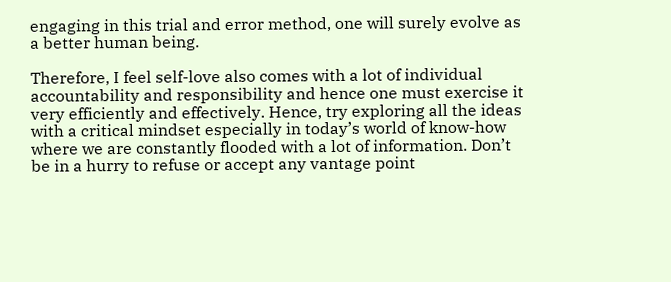engaging in this trial and error method, one will surely evolve as a better human being.

Therefore, I feel self-love also comes with a lot of individual accountability and responsibility and hence one must exercise it very efficiently and effectively. Hence, try exploring all the ideas with a critical mindset especially in today’s world of know-how where we are constantly flooded with a lot of information. Don’t be in a hurry to refuse or accept any vantage point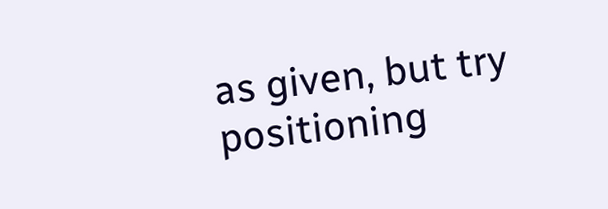as given, but try positioning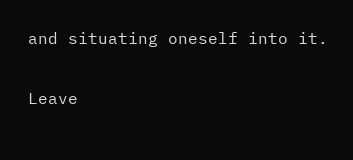and situating oneself into it.

Leave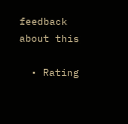feedback about this

  • Rating